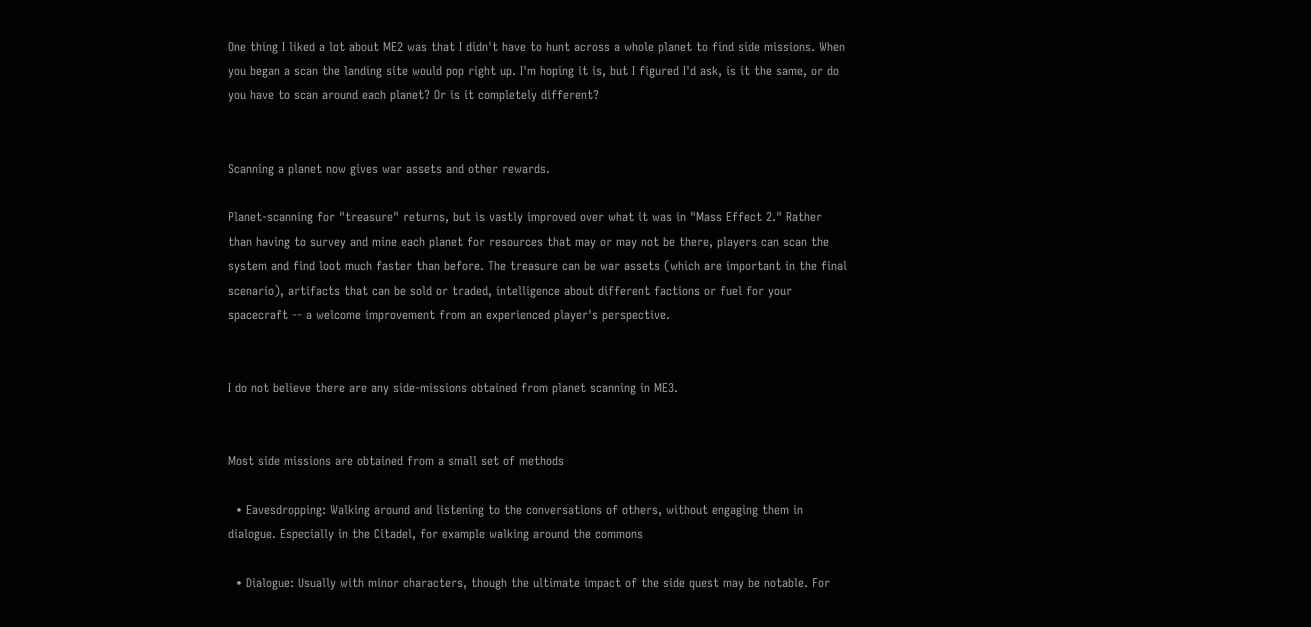One thing I liked a lot about ME2 was that I didn't have to hunt across a whole planet to find side missions. When you began a scan the landing site would pop right up. I'm hoping it is, but I figured I'd ask, is it the same, or do you have to scan around each planet? Or is it completely different?


Scanning a planet now gives war assets and other rewards.

Planet-scanning for "treasure" returns, but is vastly improved over what it was in "Mass Effect 2." Rather than having to survey and mine each planet for resources that may or may not be there, players can scan the system and find loot much faster than before. The treasure can be war assets (which are important in the final scenario), artifacts that can be sold or traded, intelligence about different factions or fuel for your spacecraft -- a welcome improvement from an experienced player's perspective.


I do not believe there are any side-missions obtained from planet scanning in ME3.


Most side missions are obtained from a small set of methods

  • Eavesdropping: Walking around and listening to the conversations of others, without engaging them in dialogue. Especially in the Citadel, for example walking around the commons

  • Dialogue: Usually with minor characters, though the ultimate impact of the side quest may be notable. For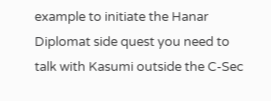example to initiate the Hanar Diplomat side quest you need to talk with Kasumi outside the C-Sec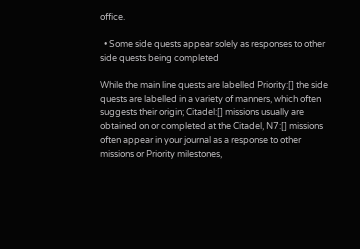office.

  • Some side quests appear solely as responses to other side quests being completed

While the main line quests are labelled Priority:[] the side quests are labelled in a variety of manners, which often suggests their origin; Citadel:[] missions usually are obtained on or completed at the Citadel, N7:[] missions often appear in your journal as a response to other missions or Priority milestones,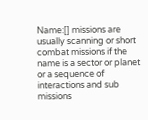Name:[] missions are usually scanning or short combat missions if the name is a sector or planet or a sequence of interactions and sub missions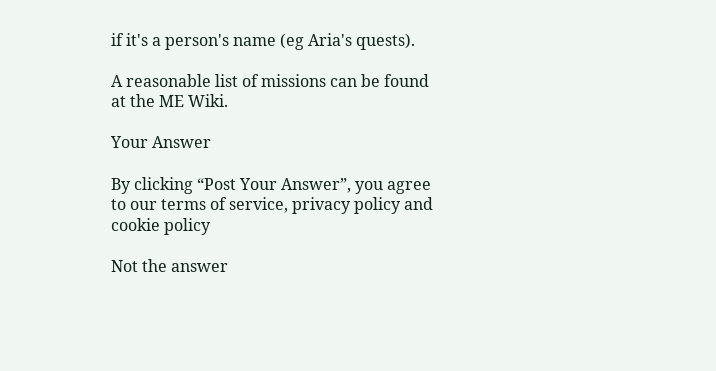if it's a person's name (eg Aria's quests).

A reasonable list of missions can be found at the ME Wiki.

Your Answer

By clicking “Post Your Answer”, you agree to our terms of service, privacy policy and cookie policy

Not the answer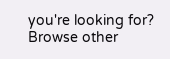you're looking for? Browse other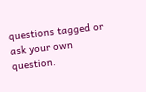questions tagged or ask your own question.